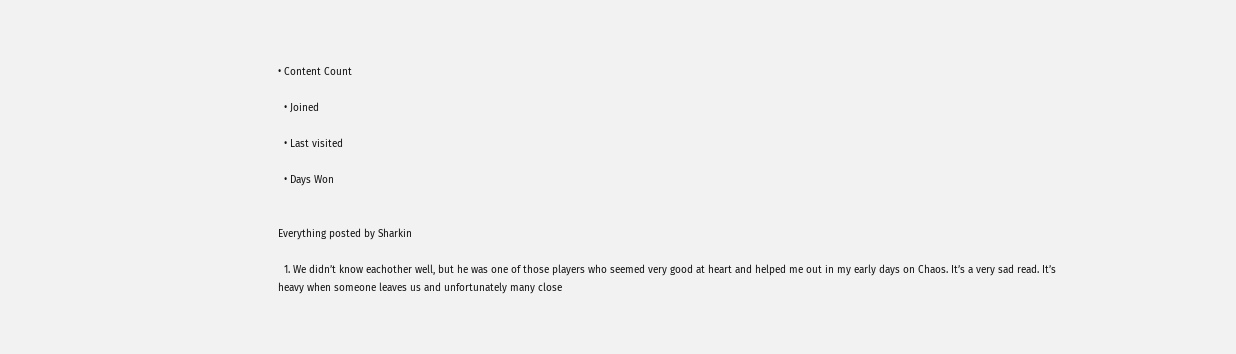• Content Count

  • Joined

  • Last visited

  • Days Won


Everything posted by Sharkin

  1. We didn’t know eachother well, but he was one of those players who seemed very good at heart and helped me out in my early days on Chaos. It’s a very sad read. It’s heavy when someone leaves us and unfortunately many close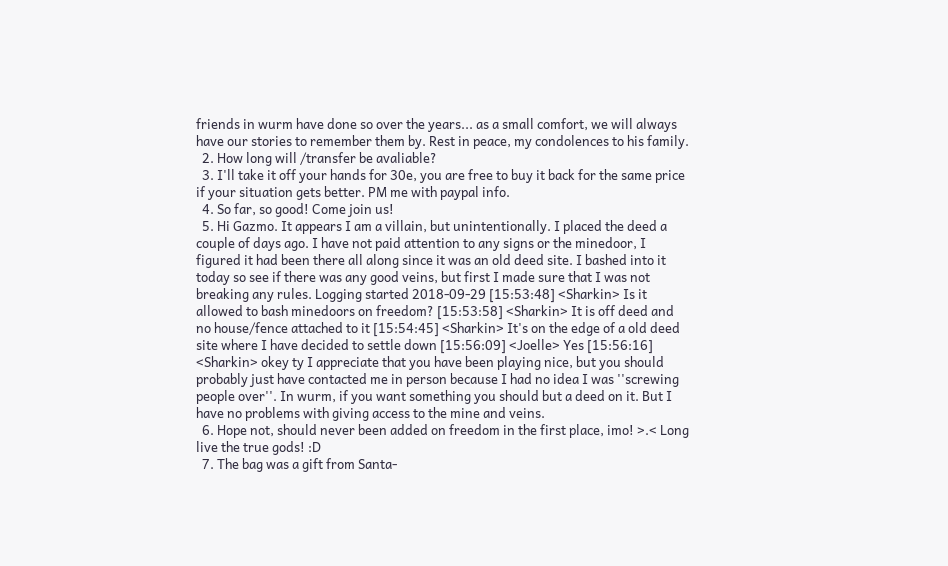friends in wurm have done so over the years... as a small comfort, we will always have our stories to remember them by. Rest in peace, my condolences to his family.
  2. How long will /transfer be avaliable?
  3. I'll take it off your hands for 30e, you are free to buy it back for the same price if your situation gets better. PM me with paypal info.
  4. So far, so good! Come join us!
  5. Hi Gazmo. It appears I am a villain, but unintentionally. I placed the deed a couple of days ago. I have not paid attention to any signs or the minedoor, I figured it had been there all along since it was an old deed site. I bashed into it today so see if there was any good veins, but first I made sure that I was not breaking any rules. Logging started 2018-09-29 [15:53:48] <Sharkin> Is it allowed to bash minedoors on freedom? [15:53:58] <Sharkin> It is off deed and no house/fence attached to it [15:54:45] <Sharkin> It's on the edge of a old deed site where I have decided to settle down [15:56:09] <Joelle> Yes [15:56:16] <Sharkin> okey ty I appreciate that you have been playing nice, but you should probably just have contacted me in person because I had no idea I was ''screwing people over''. In wurm, if you want something you should but a deed on it. But I have no problems with giving access to the mine and veins.
  6. Hope not, should never been added on freedom in the first place, imo! >.< Long live the true gods! :D
  7. The bag was a gift from Santa-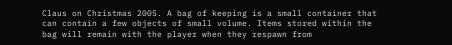Claus on Christmas 2005. A bag of keeping is a small container that can contain a few objects of small volume. Items stored within the bag will remain with the player when they respawn from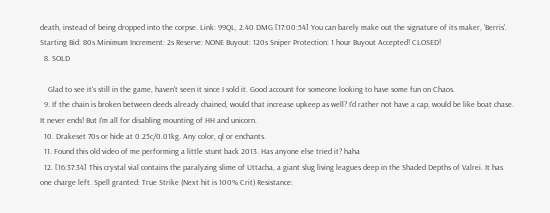death, instead of being dropped into the corpse. Link: 99QL, 2.40 DMG [17:00:54] You can barely make out the signature of its maker, 'Berris'. Starting Bid: 80s Minimum Increment: 2s Reserve: NONE Buyout: 120s Sniper Protection: 1 hour Buyout Accepted! CLOSED!
  8. SOLD

    Glad to see it's still in the game, haven't seen it since I sold it. Good account for someone looking to have some fun on Chaos.
  9. If the chain is broken between deeds already chained, would that increase upkeep as well? I'd rather not have a cap, would be like boat chase. It never ends! But I'm all for disabling mounting of HH and unicorn.
  10. Drakeset 70s or hide at 0.25c/0.01kg. Any color, ql or enchants.
  11. Found this old video of me performing a little stunt back 2013. Has anyone else tried it? haha
  12. [16:37:34] This crystal vial contains the paralyzing slime of Uttacha, a giant slug living leagues deep in the Shaded Depths of Valrei. It has one charge left. Spell granted: True Strike (Next hit is 100% Crit) Resistance: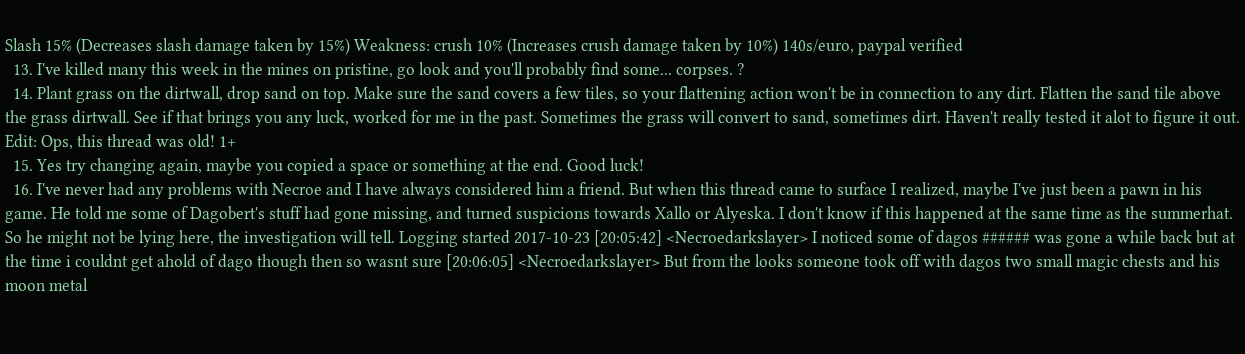Slash 15% (Decreases slash damage taken by 15%) Weakness: crush 10% (Increases crush damage taken by 10%) 140s/euro, paypal verified
  13. I've killed many this week in the mines on pristine, go look and you'll probably find some... corpses. ?
  14. Plant grass on the dirtwall, drop sand on top. Make sure the sand covers a few tiles, so your flattening action won't be in connection to any dirt. Flatten the sand tile above the grass dirtwall. See if that brings you any luck, worked for me in the past. Sometimes the grass will convert to sand, sometimes dirt. Haven't really tested it alot to figure it out. Edit: Ops, this thread was old! 1+
  15. Yes try changing again, maybe you copied a space or something at the end. Good luck!
  16. I've never had any problems with Necroe and I have always considered him a friend. But when this thread came to surface I realized, maybe I've just been a pawn in his game. He told me some of Dagobert's stuff had gone missing, and turned suspicions towards Xallo or Alyeska. I don't know if this happened at the same time as the summerhat. So he might not be lying here, the investigation will tell. Logging started 2017-10-23 [20:05:42] <Necroedarkslayer> I noticed some of dagos ###### was gone a while back but at the time i couldnt get ahold of dago though then so wasnt sure [20:06:05] <Necroedarkslayer> But from the looks someone took off with dagos two small magic chests and his moon metal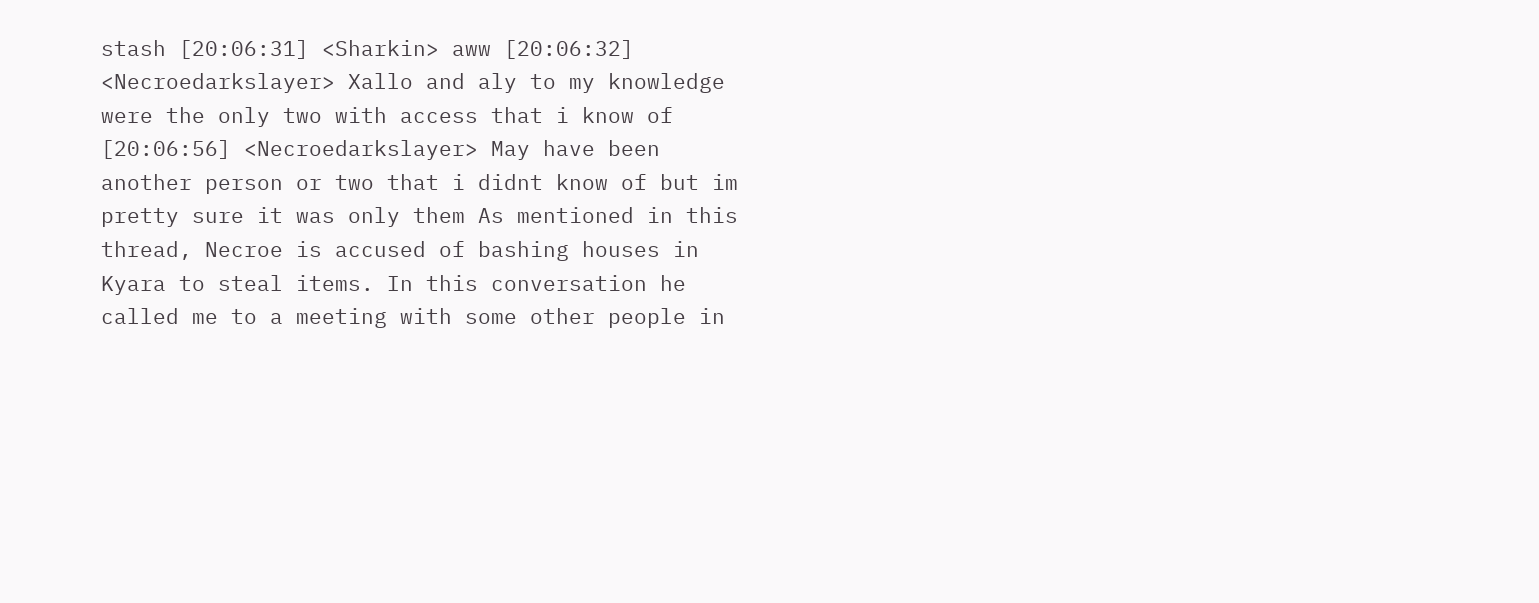stash [20:06:31] <Sharkin> aww [20:06:32] <Necroedarkslayer> Xallo and aly to my knowledge were the only two with access that i know of [20:06:56] <Necroedarkslayer> May have been another person or two that i didnt know of but im pretty sure it was only them As mentioned in this thread, Necroe is accused of bashing houses in Kyara to steal items. In this conversation he called me to a meeting with some other people in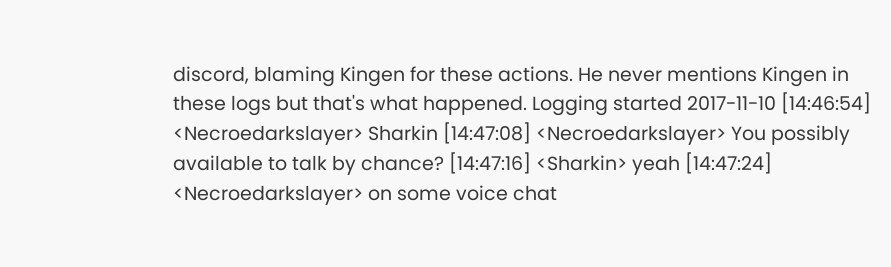discord, blaming Kingen for these actions. He never mentions Kingen in these logs but that's what happened. Logging started 2017-11-10 [14:46:54] <Necroedarkslayer> Sharkin [14:47:08] <Necroedarkslayer> You possibly available to talk by chance? [14:47:16] <Sharkin> yeah [14:47:24] <Necroedarkslayer> on some voice chat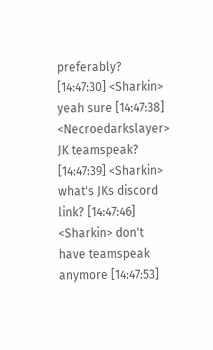preferably? [14:47:30] <Sharkin> yeah sure [14:47:38] <Necroedarkslayer> JK teamspeak? [14:47:39] <Sharkin> what's JKs discord link? [14:47:46] <Sharkin> don't have teamspeak anymore [14:47:53]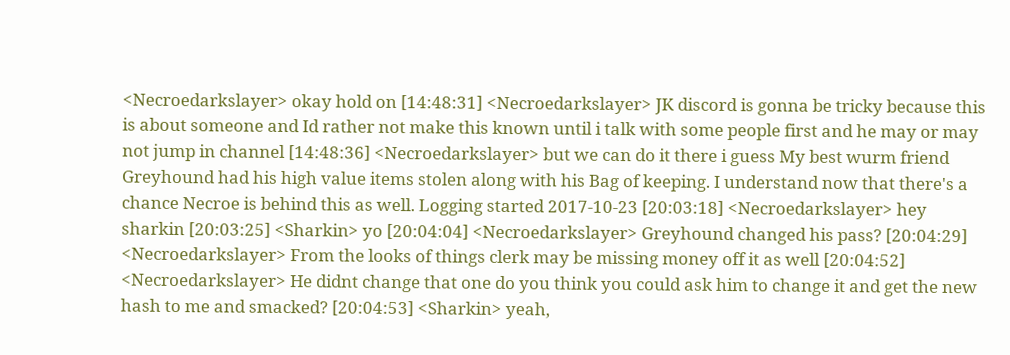<Necroedarkslayer> okay hold on [14:48:31] <Necroedarkslayer> JK discord is gonna be tricky because this is about someone and Id rather not make this known until i talk with some people first and he may or may not jump in channel [14:48:36] <Necroedarkslayer> but we can do it there i guess My best wurm friend Greyhound had his high value items stolen along with his Bag of keeping. I understand now that there's a chance Necroe is behind this as well. Logging started 2017-10-23 [20:03:18] <Necroedarkslayer> hey sharkin [20:03:25] <Sharkin> yo [20:04:04] <Necroedarkslayer> Greyhound changed his pass? [20:04:29] <Necroedarkslayer> From the looks of things clerk may be missing money off it as well [20:04:52] <Necroedarkslayer> He didnt change that one do you think you could ask him to change it and get the new hash to me and smacked? [20:04:53] <Sharkin> yeah,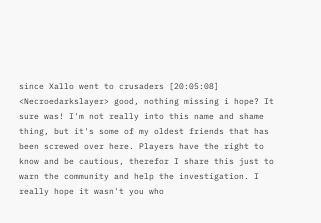since Xallo went to crusaders [20:05:08] <Necroedarkslayer> good, nothing missing i hope? It sure was! I'm not really into this name and shame thing, but it's some of my oldest friends that has been screwed over here. Players have the right to know and be cautious, therefor I share this just to warn the community and help the investigation. I really hope it wasn't you who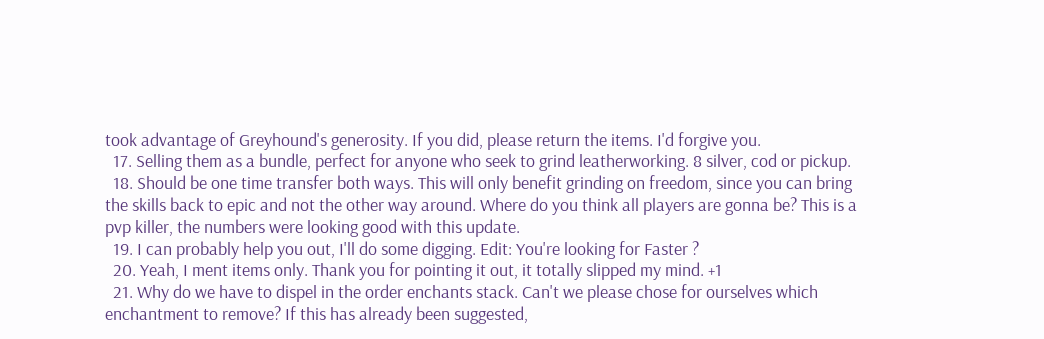took advantage of Greyhound's generosity. If you did, please return the items. I'd forgive you.
  17. Selling them as a bundle, perfect for anyone who seek to grind leatherworking. 8 silver, cod or pickup.
  18. Should be one time transfer both ways. This will only benefit grinding on freedom, since you can bring the skills back to epic and not the other way around. Where do you think all players are gonna be? This is a pvp killer, the numbers were looking good with this update.
  19. I can probably help you out, I'll do some digging. Edit: You're looking for Faster ?
  20. Yeah, I ment items only. Thank you for pointing it out, it totally slipped my mind. +1
  21. Why do we have to dispel in the order enchants stack. Can't we please chose for ourselves which enchantment to remove? If this has already been suggested,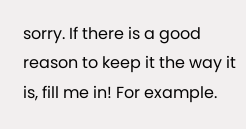sorry. If there is a good reason to keep it the way it is, fill me in! For example.